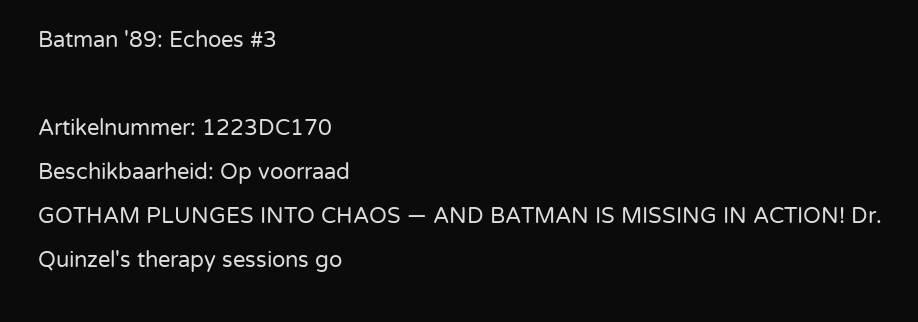Batman '89: Echoes #3

Artikelnummer: 1223DC170
Beschikbaarheid: Op voorraad
GOTHAM PLUNGES INTO CHAOS — AND BATMAN IS MISSING IN ACTION! Dr. Quinzel's therapy sessions go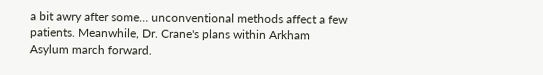a bit awry after some… unconventional methods affect a few patients. Meanwhile, Dr. Crane's plans within Arkham Asylum march forward.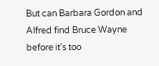But can Barbara Gordon and Alfred find Bruce Wayne before it's too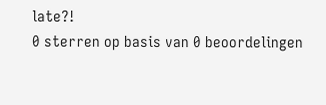late?!
0 sterren op basis van 0 beoordelingen